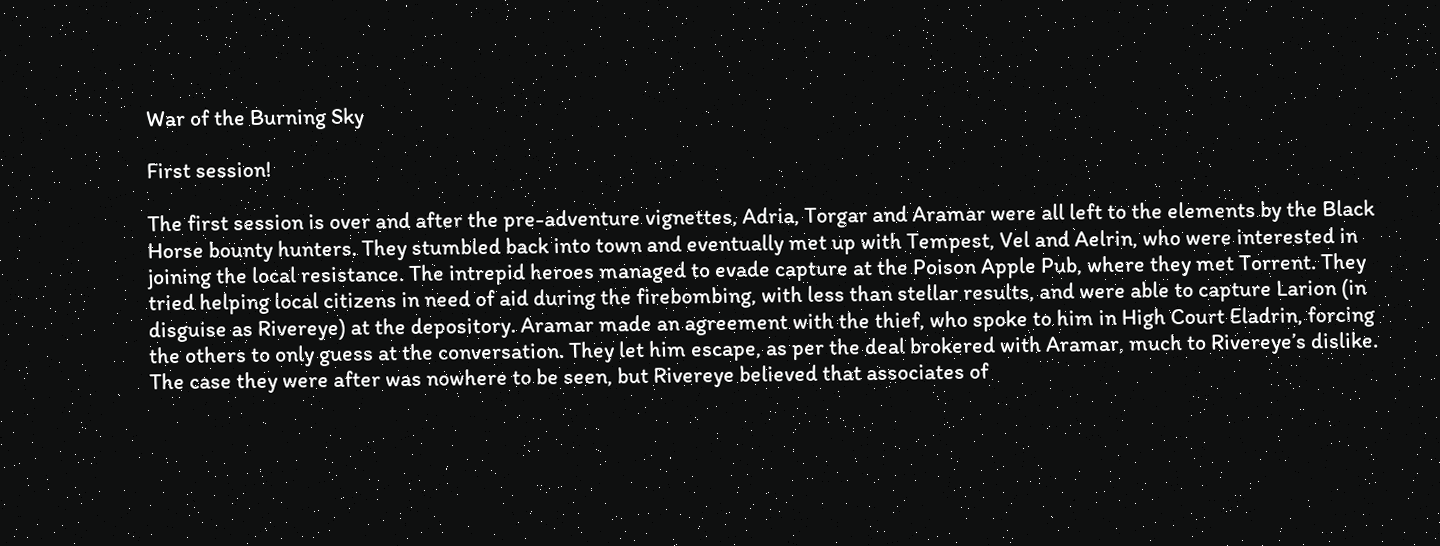War of the Burning Sky

First session!

The first session is over and after the pre-adventure vignettes, Adria, Torgar and Aramar were all left to the elements by the Black Horse bounty hunters. They stumbled back into town and eventually met up with Tempest, Vel and Aelrin, who were interested in joining the local resistance. The intrepid heroes managed to evade capture at the Poison Apple Pub, where they met Torrent. They tried helping local citizens in need of aid during the firebombing, with less than stellar results, and were able to capture Larion (in disguise as Rivereye) at the depository. Aramar made an agreement with the thief, who spoke to him in High Court Eladrin, forcing the others to only guess at the conversation. They let him escape, as per the deal brokered with Aramar, much to Rivereye’s dislike. The case they were after was nowhere to be seen, but Rivereye believed that associates of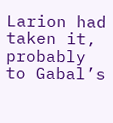Larion had taken it, probably to Gabal’s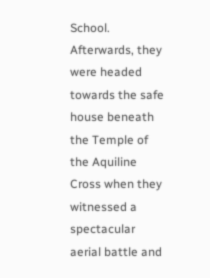School. Afterwards, they were headed towards the safe house beneath the Temple of the Aquiline Cross when they witnessed a spectacular aerial battle and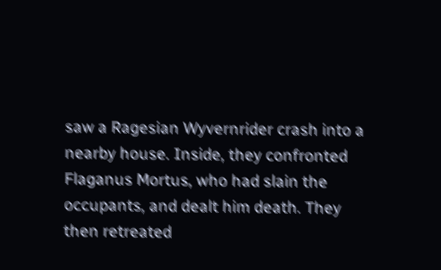saw a Ragesian Wyvernrider crash into a nearby house. Inside, they confronted Flaganus Mortus, who had slain the occupants, and dealt him death. They then retreated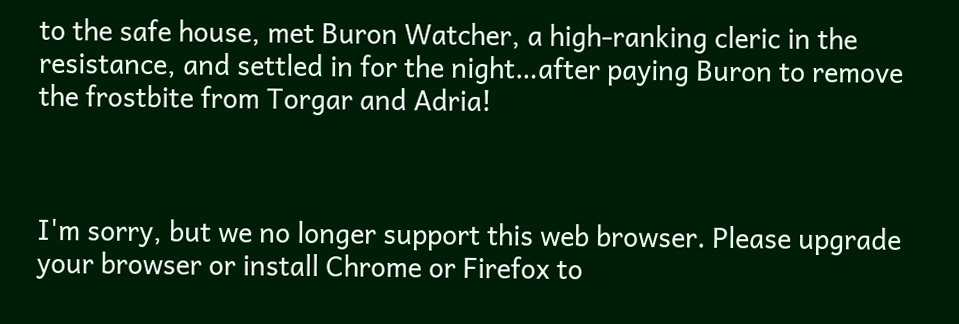to the safe house, met Buron Watcher, a high-ranking cleric in the resistance, and settled in for the night…after paying Buron to remove the frostbite from Torgar and Adria!



I'm sorry, but we no longer support this web browser. Please upgrade your browser or install Chrome or Firefox to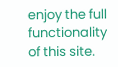enjoy the full functionality of this site.